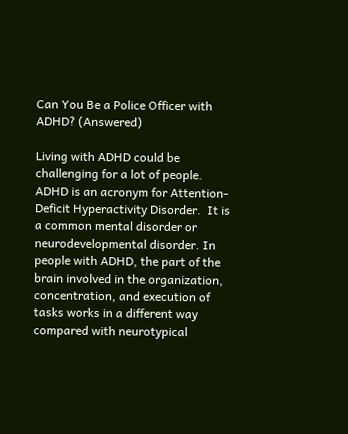Can You Be a Police Officer with ADHD? (Answered)

Living with ADHD could be challenging for a lot of people.  ADHD is an acronym for Attention-Deficit Hyperactivity Disorder.  It is a common mental disorder or neurodevelopmental disorder. In people with ADHD, the part of the brain involved in the organization, concentration, and execution of tasks works in a different way compared with neurotypical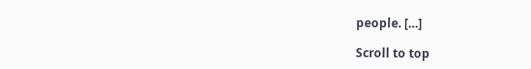people. […]

Scroll to top